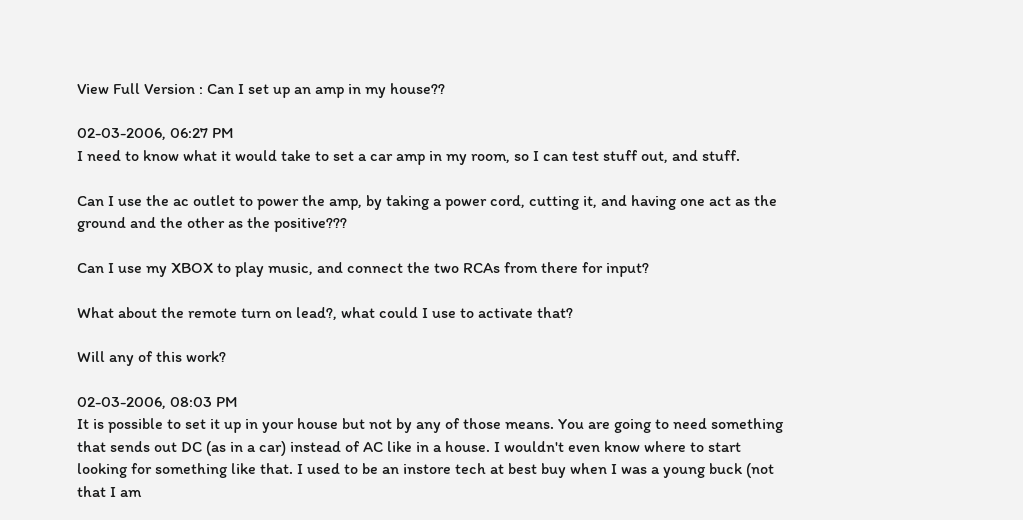View Full Version : Can I set up an amp in my house??

02-03-2006, 06:27 PM
I need to know what it would take to set a car amp in my room, so I can test stuff out, and stuff.

Can I use the ac outlet to power the amp, by taking a power cord, cutting it, and having one act as the ground and the other as the positive???

Can I use my XBOX to play music, and connect the two RCAs from there for input?

What about the remote turn on lead?, what could I use to activate that?

Will any of this work?

02-03-2006, 08:03 PM
It is possible to set it up in your house but not by any of those means. You are going to need something that sends out DC (as in a car) instead of AC like in a house. I wouldn't even know where to start looking for something like that. I used to be an instore tech at best buy when I was a young buck (not that I am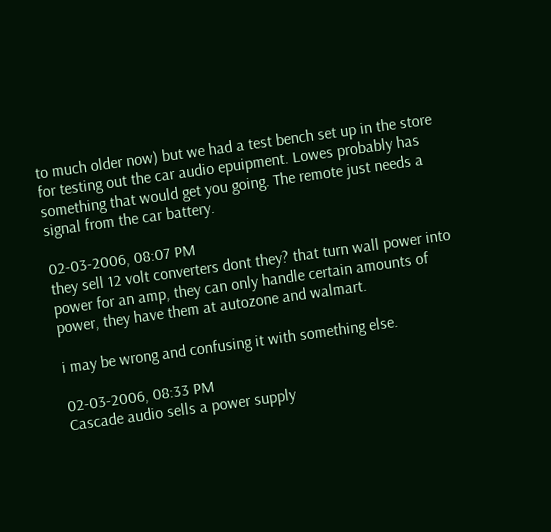to much older now) but we had a test bench set up in the store for testing out the car audio epuipment. Lowes probably has something that would get you going. The remote just needs a signal from the car battery.

02-03-2006, 08:07 PM
they sell 12 volt converters dont they? that turn wall power into power for an amp, they can only handle certain amounts of power, they have them at autozone and walmart.

i may be wrong and confusing it with something else.

02-03-2006, 08:33 PM
Cascade audio sells a power supply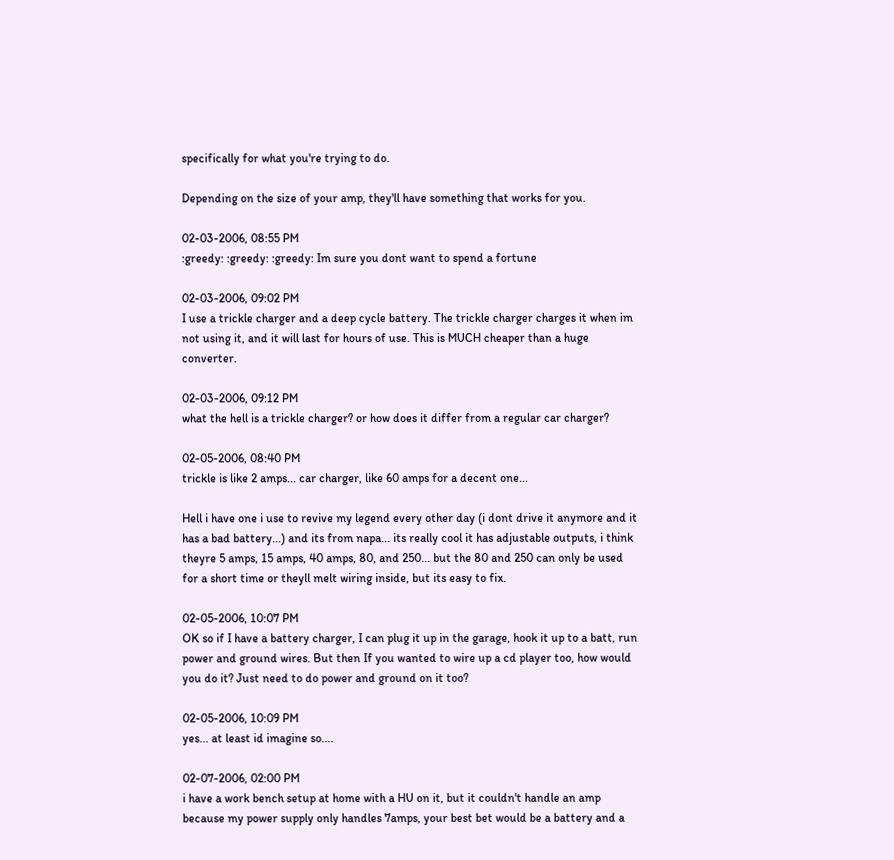specifically for what you're trying to do.

Depending on the size of your amp, they'll have something that works for you.

02-03-2006, 08:55 PM
:greedy: :greedy: :greedy: Im sure you dont want to spend a fortune

02-03-2006, 09:02 PM
I use a trickle charger and a deep cycle battery. The trickle charger charges it when im not using it, and it will last for hours of use. This is MUCH cheaper than a huge converter.

02-03-2006, 09:12 PM
what the hell is a trickle charger? or how does it differ from a regular car charger?

02-05-2006, 08:40 PM
trickle is like 2 amps... car charger, like 60 amps for a decent one...

Hell i have one i use to revive my legend every other day (i dont drive it anymore and it has a bad battery...) and its from napa... its really cool it has adjustable outputs, i think theyre 5 amps, 15 amps, 40 amps, 80, and 250... but the 80 and 250 can only be used for a short time or theyll melt wiring inside, but its easy to fix.

02-05-2006, 10:07 PM
OK so if I have a battery charger, I can plug it up in the garage, hook it up to a batt, run power and ground wires. But then If you wanted to wire up a cd player too, how would you do it? Just need to do power and ground on it too?

02-05-2006, 10:09 PM
yes... at least id imagine so....

02-07-2006, 02:00 PM
i have a work bench setup at home with a HU on it, but it couldn't handle an amp because my power supply only handles 7amps, your best bet would be a battery and a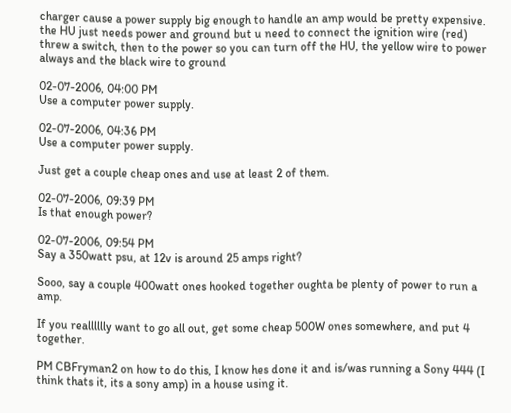charger cause a power supply big enough to handle an amp would be pretty expensive. the HU just needs power and ground but u need to connect the ignition wire (red) threw a switch, then to the power so you can turn off the HU, the yellow wire to power always and the black wire to ground

02-07-2006, 04:00 PM
Use a computer power supply.

02-07-2006, 04:36 PM
Use a computer power supply.

Just get a couple cheap ones and use at least 2 of them.

02-07-2006, 09:39 PM
Is that enough power?

02-07-2006, 09:54 PM
Say a 350watt psu, at 12v is around 25 amps right?

Sooo, say a couple 400watt ones hooked together oughta be plenty of power to run a amp.

If you realllllly want to go all out, get some cheap 500W ones somewhere, and put 4 together.

PM CBFryman2 on how to do this, I know hes done it and is/was running a Sony 444 (I think thats it, its a sony amp) in a house using it.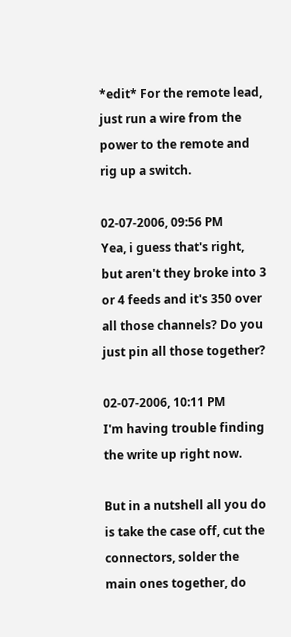*edit* For the remote lead, just run a wire from the power to the remote and rig up a switch.

02-07-2006, 09:56 PM
Yea, i guess that's right, but aren't they broke into 3 or 4 feeds and it's 350 over all those channels? Do you just pin all those together?

02-07-2006, 10:11 PM
I'm having trouble finding the write up right now.

But in a nutshell all you do is take the case off, cut the connectors, solder the main ones together, do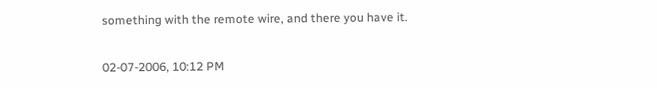something with the remote wire, and there you have it.

02-07-2006, 10:12 PM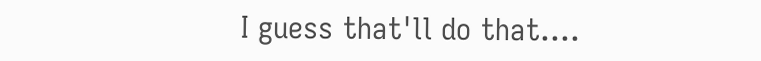I guess that'll do that....